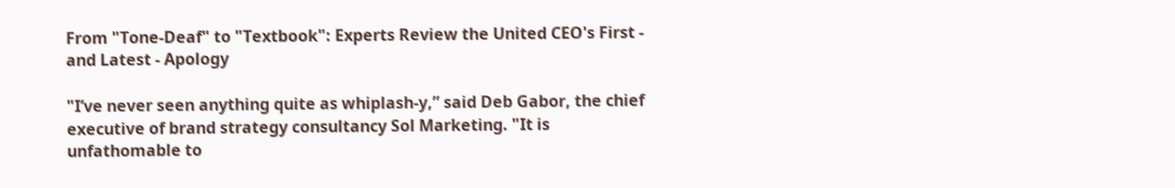From "Tone-Deaf" to "Textbook": Experts Review the United CEO's First - and Latest - Apology

"I’ve never seen anything quite as whiplash-y,” said Deb Gabor, the chief executive of brand strategy consultancy Sol Marketing. "It is unfathomable to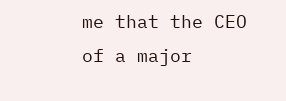me that the CEO of a major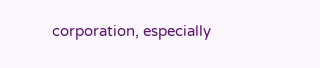corporation, especially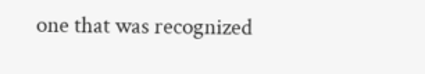one that was recognized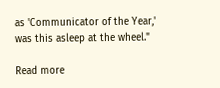as 'Communicator of the Year,' was this asleep at the wheel."

Read more